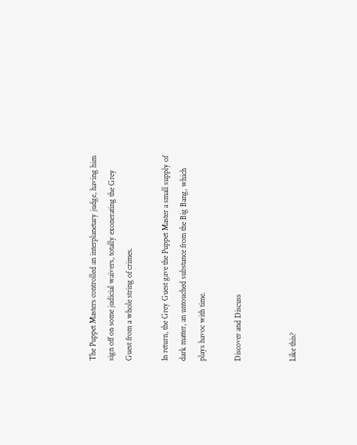The Puppet Masters controlled an interplanetary judge, having him sign off on some judicial waivers, totally exonerating the Grey Guest from a whole string of crimes.

In return, the Grey Guest gave the Puppet Master a small supply of dark matter, an untouched substance from the Big Bang, which plays havoc with time.

Discover and Discuss


Like this?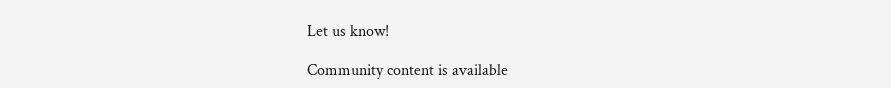Let us know!

Community content is available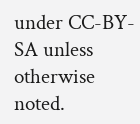under CC-BY-SA unless otherwise noted.